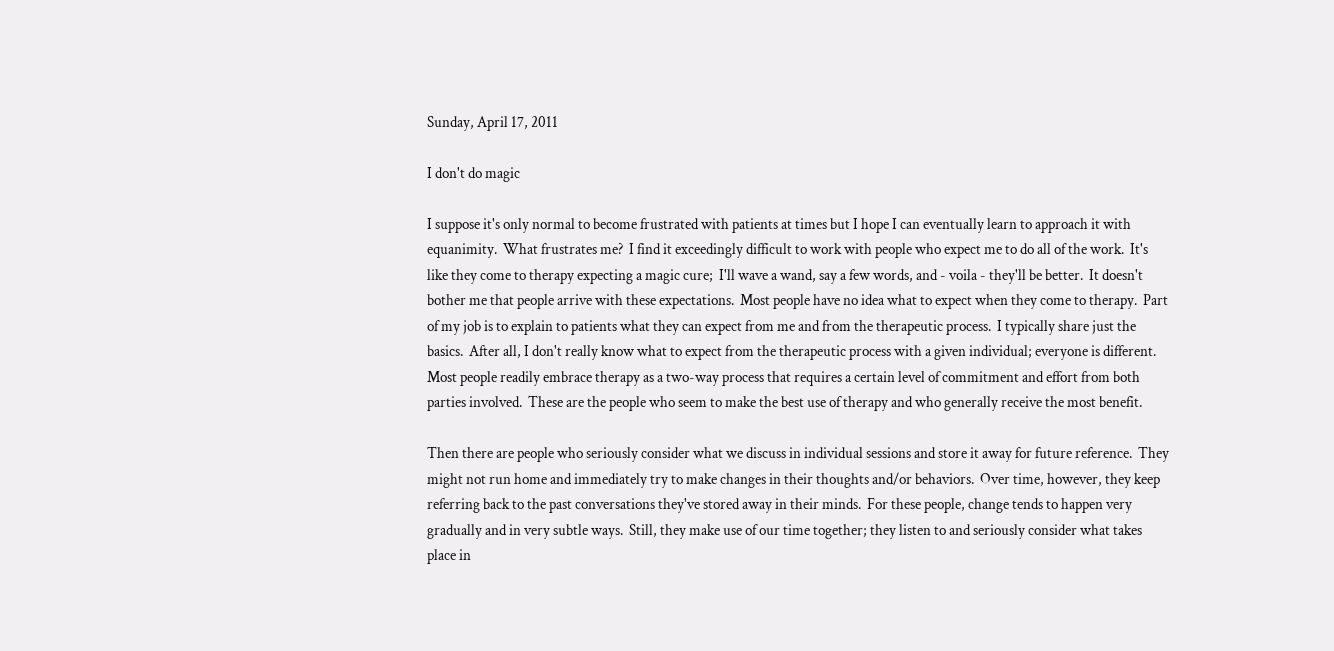Sunday, April 17, 2011

I don't do magic

I suppose it's only normal to become frustrated with patients at times but I hope I can eventually learn to approach it with equanimity.  What frustrates me?  I find it exceedingly difficult to work with people who expect me to do all of the work.  It's like they come to therapy expecting a magic cure;  I'll wave a wand, say a few words, and - voila - they'll be better.  It doesn't bother me that people arrive with these expectations.  Most people have no idea what to expect when they come to therapy.  Part of my job is to explain to patients what they can expect from me and from the therapeutic process.  I typically share just the basics.  After all, I don't really know what to expect from the therapeutic process with a given individual; everyone is different.  Most people readily embrace therapy as a two-way process that requires a certain level of commitment and effort from both parties involved.  These are the people who seem to make the best use of therapy and who generally receive the most benefit.

Then there are people who seriously consider what we discuss in individual sessions and store it away for future reference.  They might not run home and immediately try to make changes in their thoughts and/or behaviors.  Over time, however, they keep referring back to the past conversations they've stored away in their minds.  For these people, change tends to happen very gradually and in very subtle ways.  Still, they make use of our time together; they listen to and seriously consider what takes place in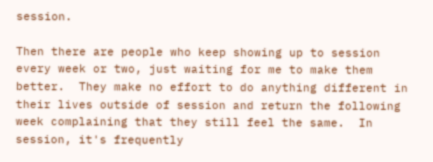session.

Then there are people who keep showing up to session every week or two, just waiting for me to make them better.  They make no effort to do anything different in their lives outside of session and return the following week complaining that they still feel the same.  In session, it's frequently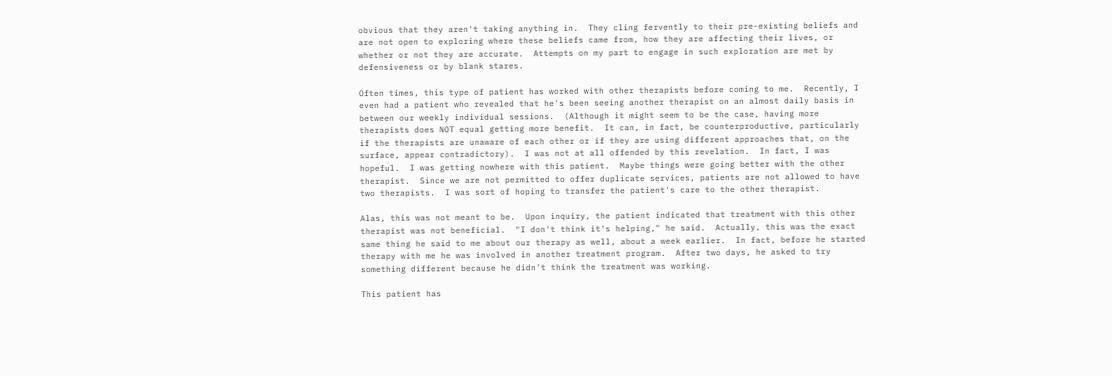obvious that they aren't taking anything in.  They cling fervently to their pre-existing beliefs and are not open to exploring where these beliefs came from, how they are affecting their lives, or whether or not they are accurate.  Attempts on my part to engage in such exploration are met by defensiveness or by blank stares.

Often times, this type of patient has worked with other therapists before coming to me.  Recently, I even had a patient who revealed that he's been seeing another therapist on an almost daily basis in between our weekly individual sessions.  (Although it might seem to be the case, having more therapists does NOT equal getting more benefit.  It can, in fact, be counterproductive, particularly if the therapists are unaware of each other or if they are using different approaches that, on the surface, appear contradictory).  I was not at all offended by this revelation.  In fact, I was hopeful.  I was getting nowhere with this patient.  Maybe things were going better with the other therapist.  Since we are not permitted to offer duplicate services, patients are not allowed to have two therapists.  I was sort of hoping to transfer the patient's care to the other therapist.

Alas, this was not meant to be.  Upon inquiry, the patient indicated that treatment with this other therapist was not beneficial.  "I don't think it's helping," he said.  Actually, this was the exact same thing he said to me about our therapy as well, about a week earlier.  In fact, before he started therapy with me he was involved in another treatment program.  After two days, he asked to try something different because he didn't think the treatment was working.

This patient has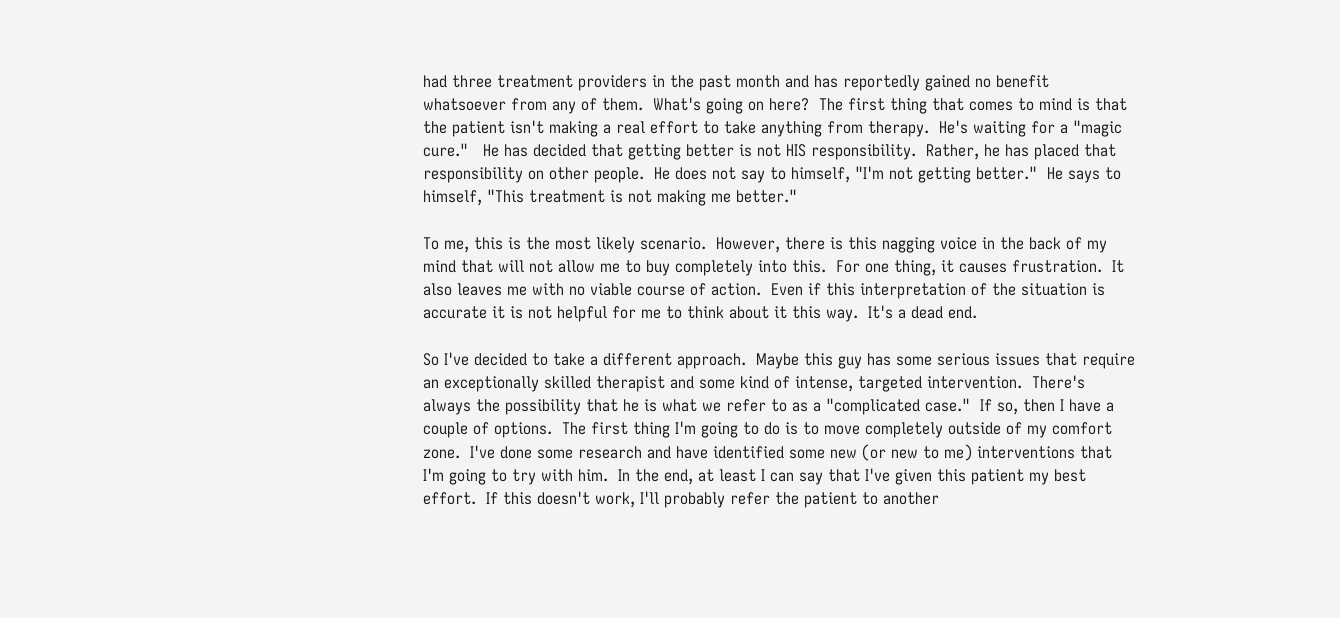had three treatment providers in the past month and has reportedly gained no benefit whatsoever from any of them.  What's going on here?  The first thing that comes to mind is that the patient isn't making a real effort to take anything from therapy.  He's waiting for a "magic cure."   He has decided that getting better is not HIS responsibility.  Rather, he has placed that responsibility on other people.  He does not say to himself, "I'm not getting better."  He says to himself, "This treatment is not making me better."

To me, this is the most likely scenario.  However, there is this nagging voice in the back of my mind that will not allow me to buy completely into this.  For one thing, it causes frustration.  It also leaves me with no viable course of action.  Even if this interpretation of the situation is accurate it is not helpful for me to think about it this way.  It's a dead end.

So I've decided to take a different approach.  Maybe this guy has some serious issues that require an exceptionally skilled therapist and some kind of intense, targeted intervention.  There's always the possibility that he is what we refer to as a "complicated case."  If so, then I have a couple of options.  The first thing I'm going to do is to move completely outside of my comfort zone.  I've done some research and have identified some new (or new to me) interventions that I'm going to try with him.  In the end, at least I can say that I've given this patient my best effort.  If this doesn't work, I'll probably refer the patient to another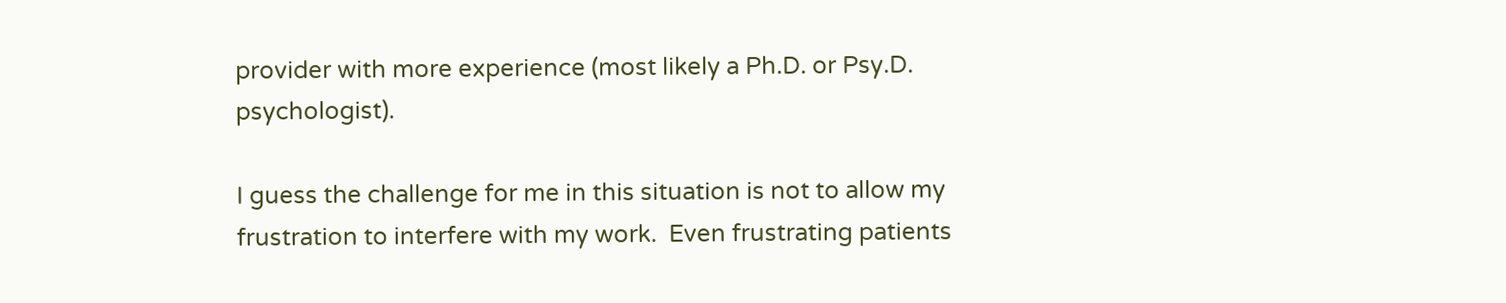provider with more experience (most likely a Ph.D. or Psy.D. psychologist).

I guess the challenge for me in this situation is not to allow my frustration to interfere with my work.  Even frustrating patients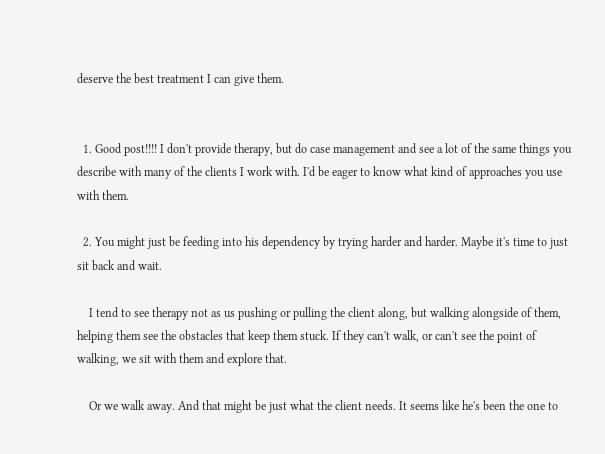deserve the best treatment I can give them.


  1. Good post!!!! I don't provide therapy, but do case management and see a lot of the same things you describe with many of the clients I work with. I'd be eager to know what kind of approaches you use with them.

  2. You might just be feeding into his dependency by trying harder and harder. Maybe it's time to just sit back and wait.

    I tend to see therapy not as us pushing or pulling the client along, but walking alongside of them, helping them see the obstacles that keep them stuck. If they can't walk, or can't see the point of walking, we sit with them and explore that.

    Or we walk away. And that might be just what the client needs. It seems like he's been the one to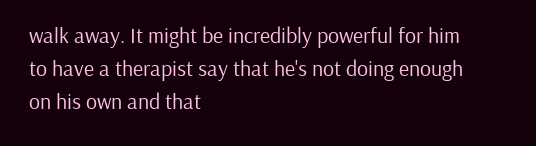walk away. It might be incredibly powerful for him to have a therapist say that he's not doing enough on his own and that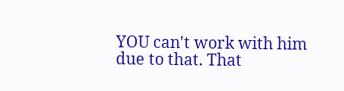YOU can't work with him due to that. That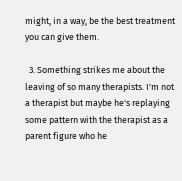might, in a way, be the best treatment you can give them.

  3. Something strikes me about the leaving of so many therapists. I'm not a therapist but maybe he's replaying some pattern with the therapist as a parent figure who he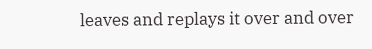leaves and replays it over and over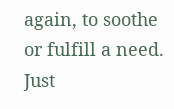again, to soothe or fulfill a need. Just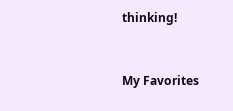thinking!


My Favorites